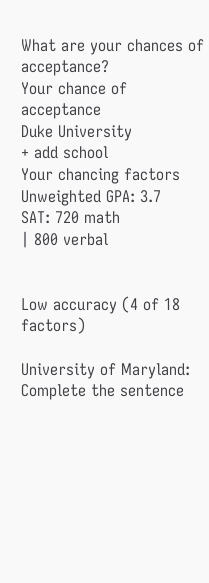What are your chances of acceptance?
Your chance of acceptance
Duke University
+ add school
Your chancing factors
Unweighted GPA: 3.7
SAT: 720 math
| 800 verbal


Low accuracy (4 of 18 factors)

University of Maryland: Complete the sentence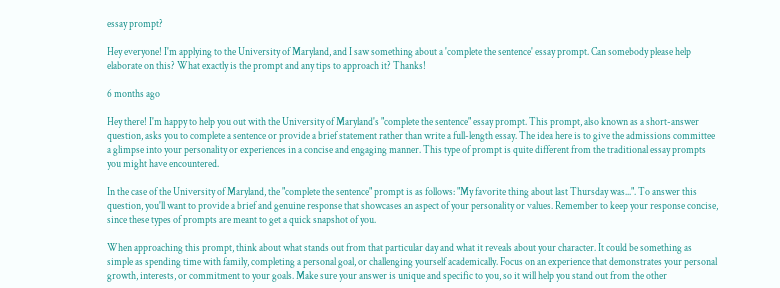essay prompt?

Hey everyone! I'm applying to the University of Maryland, and I saw something about a 'complete the sentence' essay prompt. Can somebody please help elaborate on this? What exactly is the prompt and any tips to approach it? Thanks!

6 months ago

Hey there! I'm happy to help you out with the University of Maryland's "complete the sentence" essay prompt. This prompt, also known as a short-answer question, asks you to complete a sentence or provide a brief statement rather than write a full-length essay. The idea here is to give the admissions committee a glimpse into your personality or experiences in a concise and engaging manner. This type of prompt is quite different from the traditional essay prompts you might have encountered.

In the case of the University of Maryland, the "complete the sentence" prompt is as follows: "My favorite thing about last Thursday was...". To answer this question, you'll want to provide a brief and genuine response that showcases an aspect of your personality or values. Remember to keep your response concise, since these types of prompts are meant to get a quick snapshot of you.

When approaching this prompt, think about what stands out from that particular day and what it reveals about your character. It could be something as simple as spending time with family, completing a personal goal, or challenging yourself academically. Focus on an experience that demonstrates your personal growth, interests, or commitment to your goals. Make sure your answer is unique and specific to you, so it will help you stand out from the other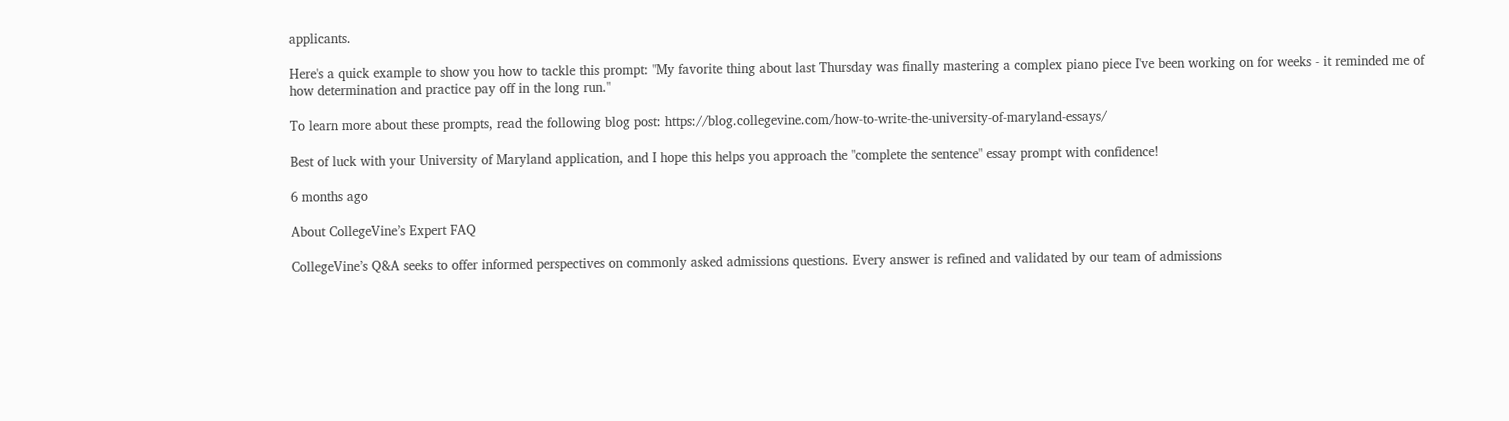applicants.

Here's a quick example to show you how to tackle this prompt: "My favorite thing about last Thursday was finally mastering a complex piano piece I've been working on for weeks - it reminded me of how determination and practice pay off in the long run."

To learn more about these prompts, read the following blog post: https://blog.collegevine.com/how-to-write-the-university-of-maryland-essays/

Best of luck with your University of Maryland application, and I hope this helps you approach the "complete the sentence" essay prompt with confidence!

6 months ago

About CollegeVine’s Expert FAQ

CollegeVine’s Q&A seeks to offer informed perspectives on commonly asked admissions questions. Every answer is refined and validated by our team of admissions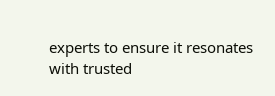experts to ensure it resonates with trusted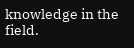knowledge in the field.